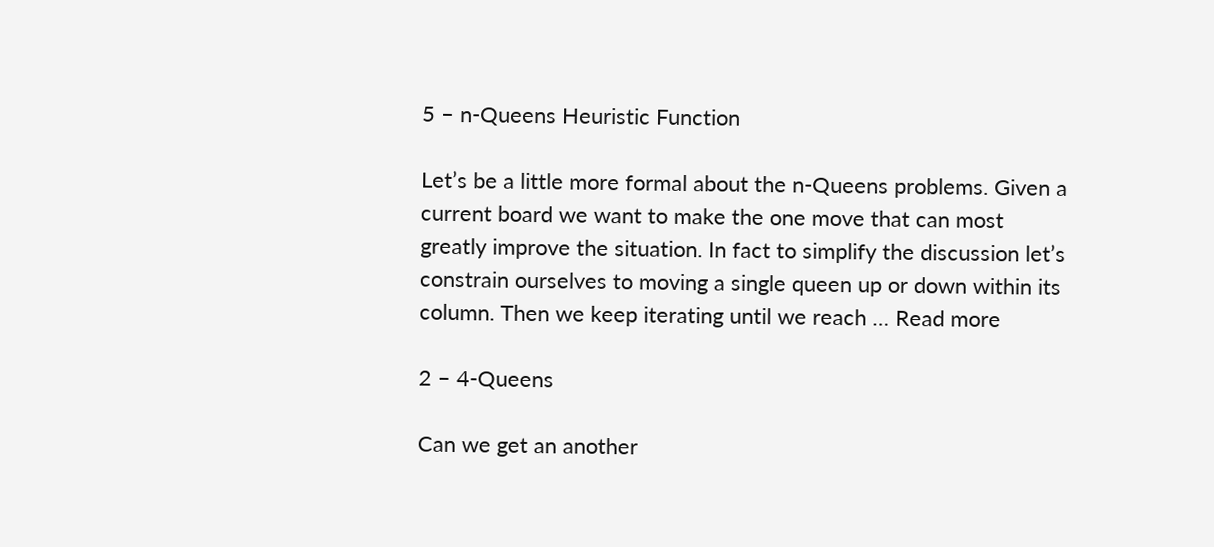5 – n-Queens Heuristic Function

Let’s be a little more formal about the n-Queens problems. Given a current board we want to make the one move that can most greatly improve the situation. In fact to simplify the discussion let’s constrain ourselves to moving a single queen up or down within its column. Then we keep iterating until we reach … Read more

2 – 4-Queens

Can we get an another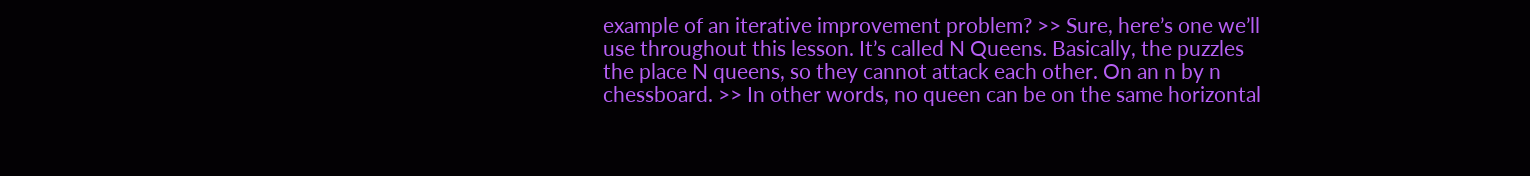example of an iterative improvement problem? >> Sure, here’s one we’ll use throughout this lesson. It’s called N Queens. Basically, the puzzles the place N queens, so they cannot attack each other. On an n by n chessboard. >> In other words, no queen can be on the same horizontal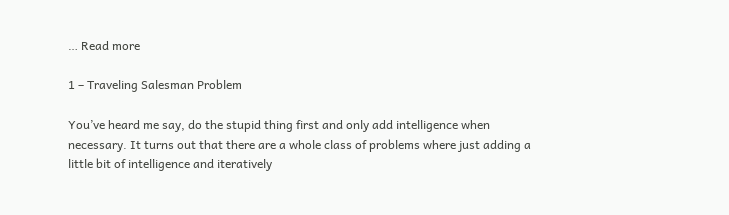… Read more

1 – Traveling Salesman Problem

You’ve heard me say, do the stupid thing first and only add intelligence when necessary. It turns out that there are a whole class of problems where just adding a little bit of intelligence and iteratively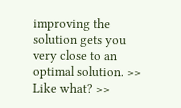improving the solution gets you very close to an optimal solution. >> Like what? >>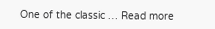One of the classic … Read more